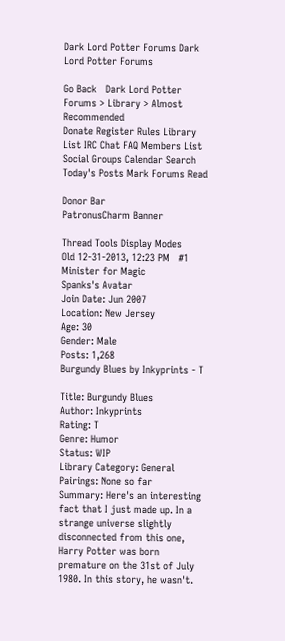Dark Lord Potter Forums Dark Lord Potter Forums

Go Back   Dark Lord Potter Forums > Library > Almost Recommended
Donate Register Rules Library List IRC Chat FAQ Members List Social Groups Calendar Search Today's Posts Mark Forums Read

Donor Bar
PatronusCharm Banner

Thread Tools Display Modes
Old 12-31-2013, 12:23 PM   #1
Minister for Magic
Spanks's Avatar
Join Date: Jun 2007
Location: New Jersey
Age: 30
Gender: Male
Posts: 1,268
Burgundy Blues by Inkyprints - T

Title: Burgundy Blues
Author: Inkyprints
Rating: T
Genre: Humor
Status: WIP
Library Category: General
Pairings: None so far
Summary: Here's an interesting fact that I just made up. In a strange universe slightly disconnected from this one, Harry Potter was born premature on the 31st of July 1980. In this story, he wasn't.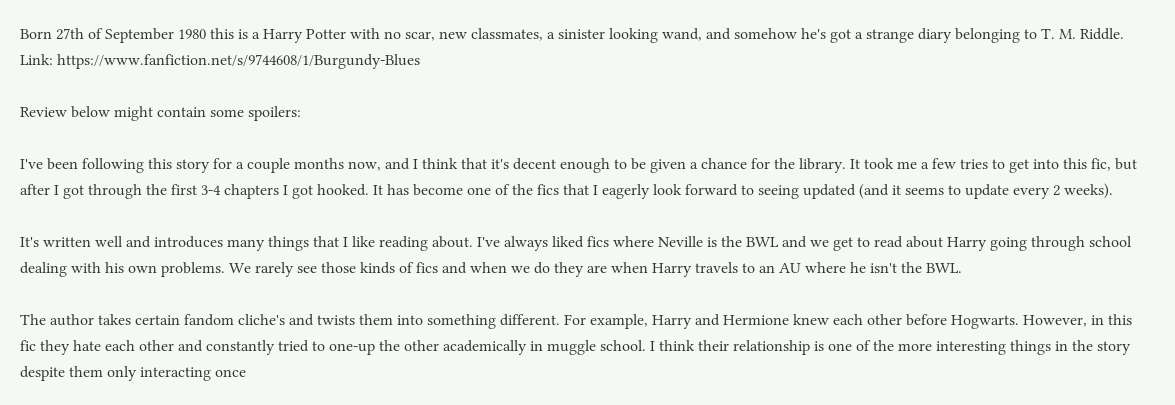Born 27th of September 1980 this is a Harry Potter with no scar, new classmates, a sinister looking wand, and somehow he's got a strange diary belonging to T. M. Riddle.
Link: https://www.fanfiction.net/s/9744608/1/Burgundy-Blues

Review below might contain some spoilers:

I've been following this story for a couple months now, and I think that it's decent enough to be given a chance for the library. It took me a few tries to get into this fic, but after I got through the first 3-4 chapters I got hooked. It has become one of the fics that I eagerly look forward to seeing updated (and it seems to update every 2 weeks).

It's written well and introduces many things that I like reading about. I've always liked fics where Neville is the BWL and we get to read about Harry going through school dealing with his own problems. We rarely see those kinds of fics and when we do they are when Harry travels to an AU where he isn't the BWL.

The author takes certain fandom cliche's and twists them into something different. For example, Harry and Hermione knew each other before Hogwarts. However, in this fic they hate each other and constantly tried to one-up the other academically in muggle school. I think their relationship is one of the more interesting things in the story despite them only interacting once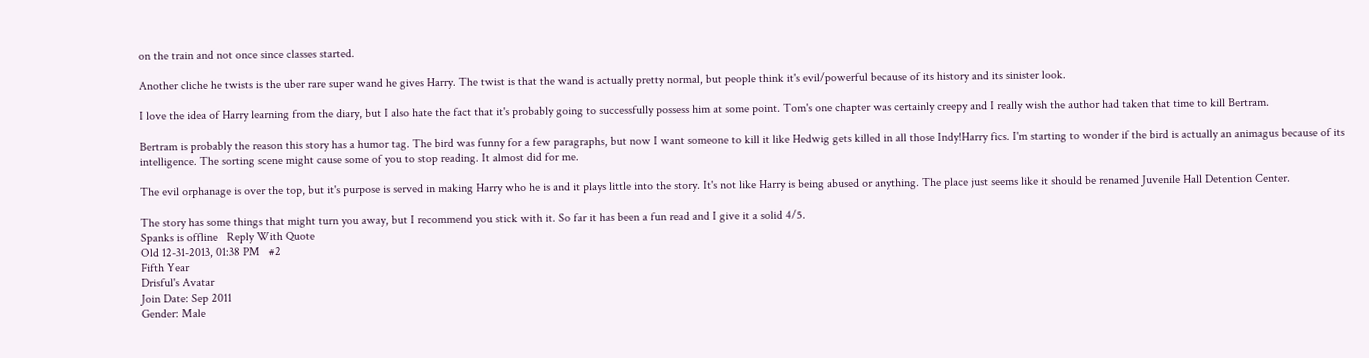on the train and not once since classes started.

Another cliche he twists is the uber rare super wand he gives Harry. The twist is that the wand is actually pretty normal, but people think it's evil/powerful because of its history and its sinister look.

I love the idea of Harry learning from the diary, but I also hate the fact that it's probably going to successfully possess him at some point. Tom's one chapter was certainly creepy and I really wish the author had taken that time to kill Bertram.

Bertram is probably the reason this story has a humor tag. The bird was funny for a few paragraphs, but now I want someone to kill it like Hedwig gets killed in all those Indy!Harry fics. I'm starting to wonder if the bird is actually an animagus because of its intelligence. The sorting scene might cause some of you to stop reading. It almost did for me.

The evil orphanage is over the top, but it's purpose is served in making Harry who he is and it plays little into the story. It's not like Harry is being abused or anything. The place just seems like it should be renamed Juvenile Hall Detention Center.

The story has some things that might turn you away, but I recommend you stick with it. So far it has been a fun read and I give it a solid 4/5.
Spanks is offline   Reply With Quote
Old 12-31-2013, 01:38 PM   #2
Fifth Year
Drisful's Avatar
Join Date: Sep 2011
Gender: Male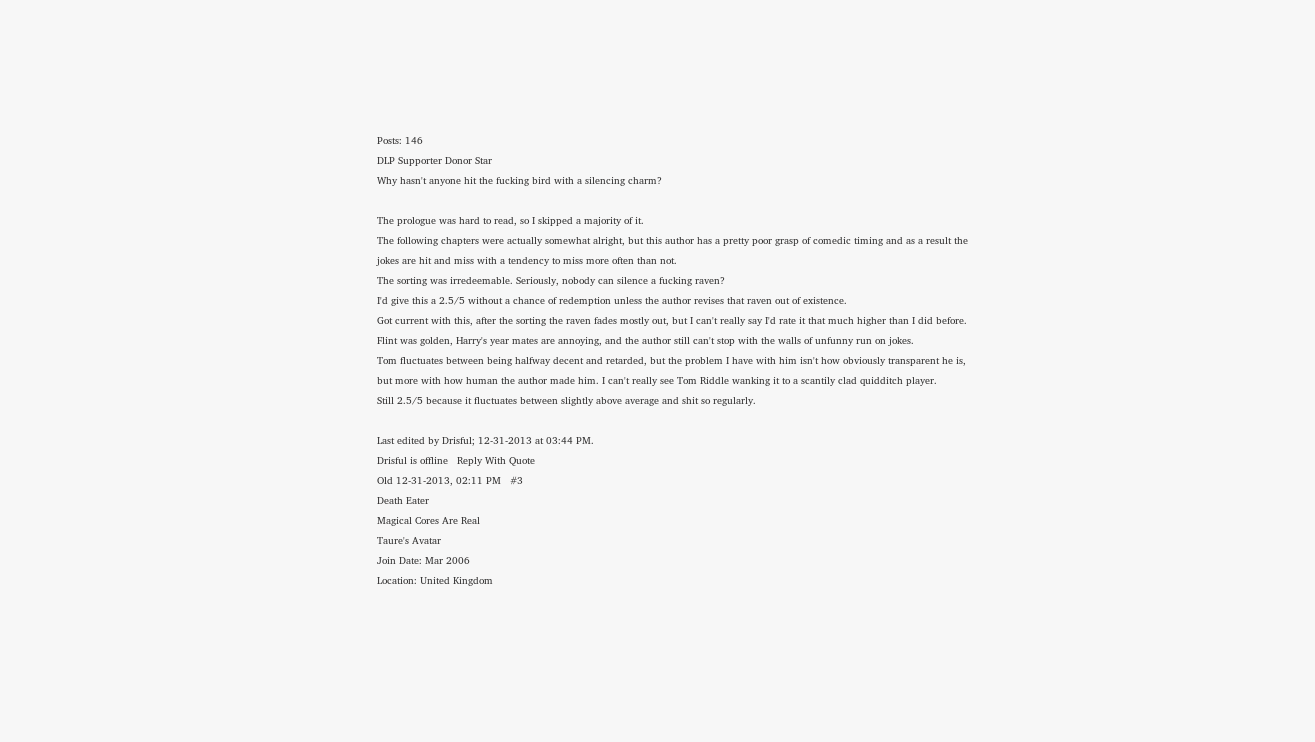Posts: 146
DLP Supporter Donor Star
Why hasn't anyone hit the fucking bird with a silencing charm?

The prologue was hard to read, so I skipped a majority of it.
The following chapters were actually somewhat alright, but this author has a pretty poor grasp of comedic timing and as a result the jokes are hit and miss with a tendency to miss more often than not.
The sorting was irredeemable. Seriously, nobody can silence a fucking raven?
I'd give this a 2.5/5 without a chance of redemption unless the author revises that raven out of existence.
Got current with this, after the sorting the raven fades mostly out, but I can't really say I'd rate it that much higher than I did before.
Flint was golden, Harry's year mates are annoying, and the author still can't stop with the walls of unfunny run on jokes.
Tom fluctuates between being halfway decent and retarded, but the problem I have with him isn't how obviously transparent he is, but more with how human the author made him. I can't really see Tom Riddle wanking it to a scantily clad quidditch player.
Still 2.5/5 because it fluctuates between slightly above average and shit so regularly.

Last edited by Drisful; 12-31-2013 at 03:44 PM.
Drisful is offline   Reply With Quote
Old 12-31-2013, 02:11 PM   #3
Death Eater
Magical Cores Are Real
Taure's Avatar
Join Date: Mar 2006
Location: United Kingdom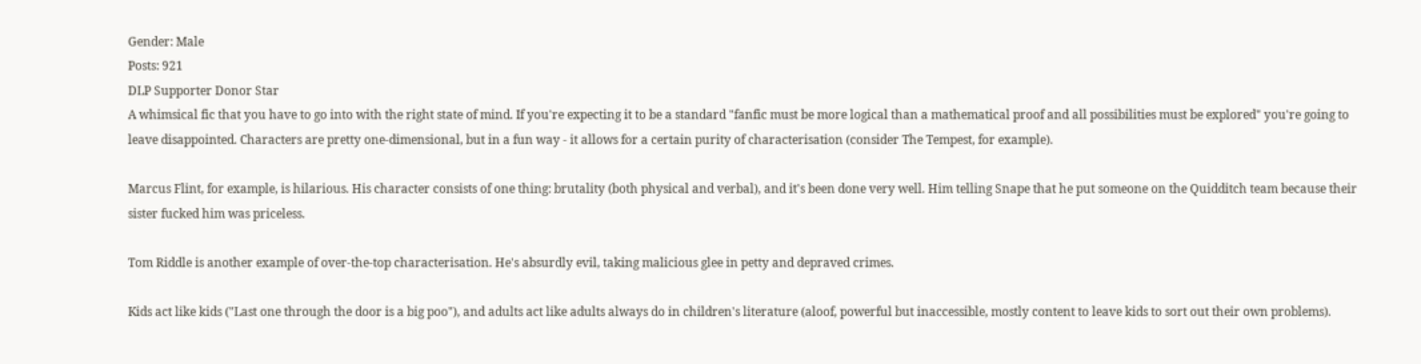Gender: Male
Posts: 921
DLP Supporter Donor Star
A whimsical fic that you have to go into with the right state of mind. If you're expecting it to be a standard "fanfic must be more logical than a mathematical proof and all possibilities must be explored" you're going to leave disappointed. Characters are pretty one-dimensional, but in a fun way - it allows for a certain purity of characterisation (consider The Tempest, for example).

Marcus Flint, for example, is hilarious. His character consists of one thing: brutality (both physical and verbal), and it's been done very well. Him telling Snape that he put someone on the Quidditch team because their sister fucked him was priceless.

Tom Riddle is another example of over-the-top characterisation. He's absurdly evil, taking malicious glee in petty and depraved crimes.

Kids act like kids ("Last one through the door is a big poo"), and adults act like adults always do in children's literature (aloof, powerful but inaccessible, mostly content to leave kids to sort out their own problems).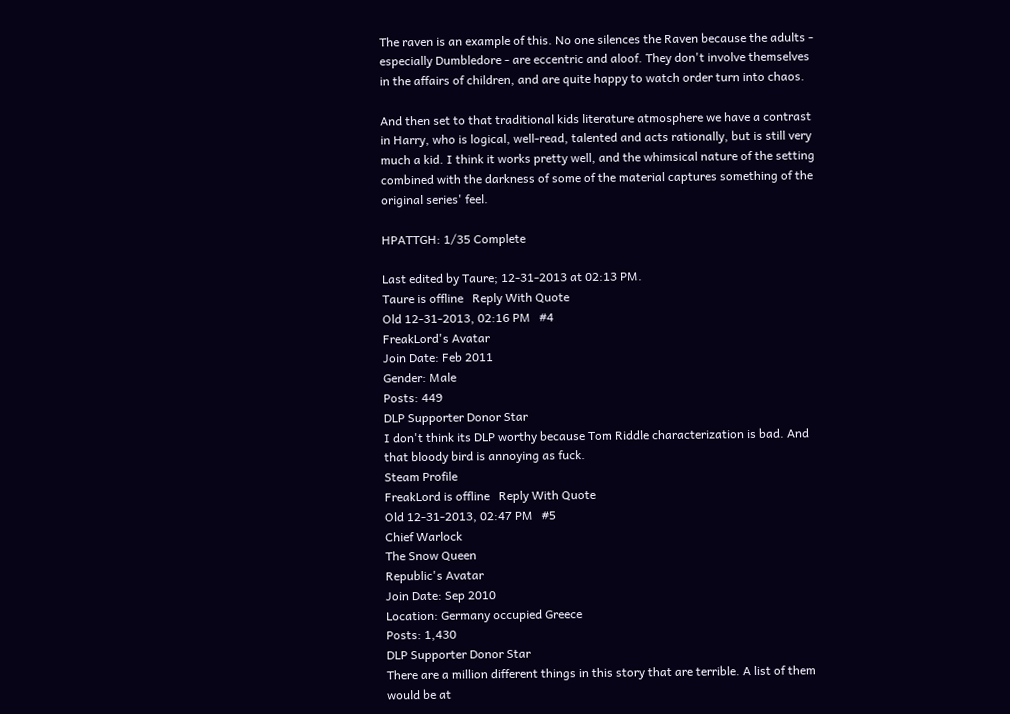The raven is an example of this. No one silences the Raven because the adults - especially Dumbledore - are eccentric and aloof. They don't involve themselves in the affairs of children, and are quite happy to watch order turn into chaos.

And then set to that traditional kids literature atmosphere we have a contrast in Harry, who is logical, well-read, talented and acts rationally, but is still very much a kid. I think it works pretty well, and the whimsical nature of the setting combined with the darkness of some of the material captures something of the original series' feel.

HPATTGH: 1/35 Complete

Last edited by Taure; 12-31-2013 at 02:13 PM.
Taure is offline   Reply With Quote
Old 12-31-2013, 02:16 PM   #4
FreakLord's Avatar
Join Date: Feb 2011
Gender: Male
Posts: 449
DLP Supporter Donor Star
I don't think its DLP worthy because Tom Riddle characterization is bad. And that bloody bird is annoying as fuck.
Steam Profile
FreakLord is offline   Reply With Quote
Old 12-31-2013, 02:47 PM   #5
Chief Warlock
The Snow Queen
Republic's Avatar
Join Date: Sep 2010
Location: Germany occupied Greece
Posts: 1,430
DLP Supporter Donor Star
There are a million different things in this story that are terrible. A list of them would be at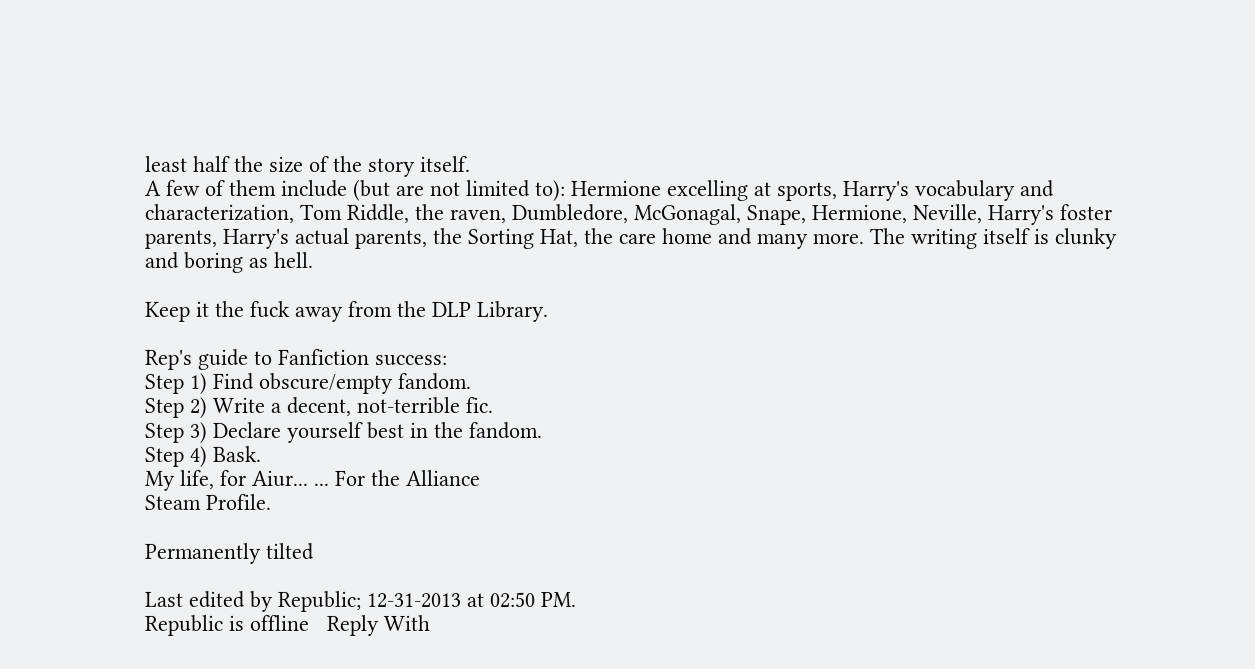least half the size of the story itself.
A few of them include (but are not limited to): Hermione excelling at sports, Harry's vocabulary and characterization, Tom Riddle, the raven, Dumbledore, McGonagal, Snape, Hermione, Neville, Harry's foster parents, Harry's actual parents, the Sorting Hat, the care home and many more. The writing itself is clunky and boring as hell.

Keep it the fuck away from the DLP Library.

Rep's guide to Fanfiction success:
Step 1) Find obscure/empty fandom.
Step 2) Write a decent, not-terrible fic.
Step 3) Declare yourself best in the fandom.
Step 4) Bask.
My life, for Aiur... ... For the Alliance
Steam Profile.

Permanently tilted

Last edited by Republic; 12-31-2013 at 02:50 PM.
Republic is offline   Reply With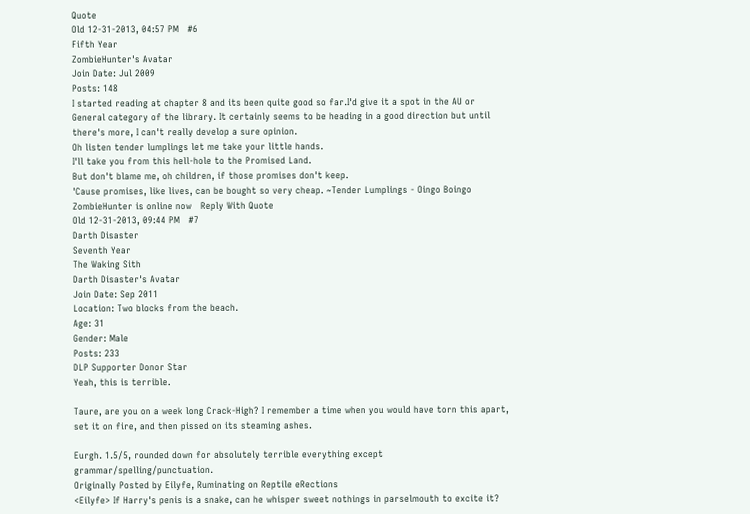Quote
Old 12-31-2013, 04:57 PM   #6
Fifth Year
ZombieHunter's Avatar
Join Date: Jul 2009
Posts: 148
I started reading at chapter 8 and its been quite good so far.I'd give it a spot in the AU or General category of the library. It certainly seems to be heading in a good direction but until there's more, I can't really develop a sure opinion.
Oh listen tender lumplings let me take your little hands.
I'll take you from this hell-hole to the Promised Land.
But don't blame me, oh children, if those promises don't keep.
'Cause promises, like lives, can be bought so very cheap. ~Tender Lumplings - Oingo Boingo
ZombieHunter is online now   Reply With Quote
Old 12-31-2013, 09:44 PM   #7
Darth Disaster
Seventh Year
The Waking Sith
Darth Disaster's Avatar
Join Date: Sep 2011
Location: Two blocks from the beach.
Age: 31
Gender: Male
Posts: 233
DLP Supporter Donor Star
Yeah, this is terrible.

Taure, are you on a week long Crack-High? I remember a time when you would have torn this apart, set it on fire, and then pissed on its steaming ashes.

Eurgh. 1.5/5, rounded down for absolutely terrible everything except grammar/spelling/punctuation.
Originally Posted by Eilyfe, Ruminating on Reptile eRections
<Eilyfe> If Harry's penis is a snake, can he whisper sweet nothings in parselmouth to excite it?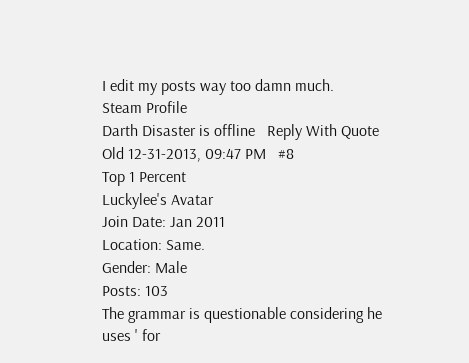I edit my posts way too damn much.
Steam Profile
Darth Disaster is offline   Reply With Quote
Old 12-31-2013, 09:47 PM   #8
Top 1 Percent
Luckylee's Avatar
Join Date: Jan 2011
Location: Same.
Gender: Male
Posts: 103
The grammar is questionable considering he uses ' for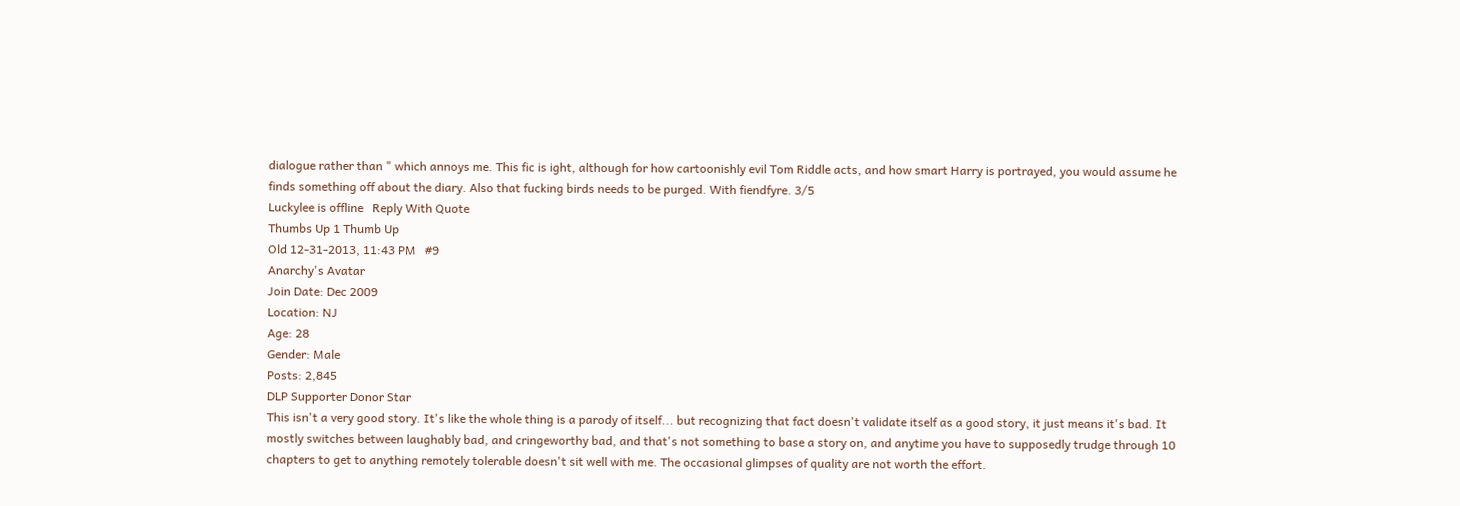dialogue rather than " which annoys me. This fic is ight, although for how cartoonishly evil Tom Riddle acts, and how smart Harry is portrayed, you would assume he finds something off about the diary. Also that fucking birds needs to be purged. With fiendfyre. 3/5
Luckylee is offline   Reply With Quote
Thumbs Up 1 Thumb Up
Old 12-31-2013, 11:43 PM   #9
Anarchy's Avatar
Join Date: Dec 2009
Location: NJ
Age: 28
Gender: Male
Posts: 2,845
DLP Supporter Donor Star
This isn't a very good story. It's like the whole thing is a parody of itself... but recognizing that fact doesn't validate itself as a good story, it just means it's bad. It mostly switches between laughably bad, and cringeworthy bad, and that's not something to base a story on, and anytime you have to supposedly trudge through 10 chapters to get to anything remotely tolerable doesn't sit well with me. The occasional glimpses of quality are not worth the effort.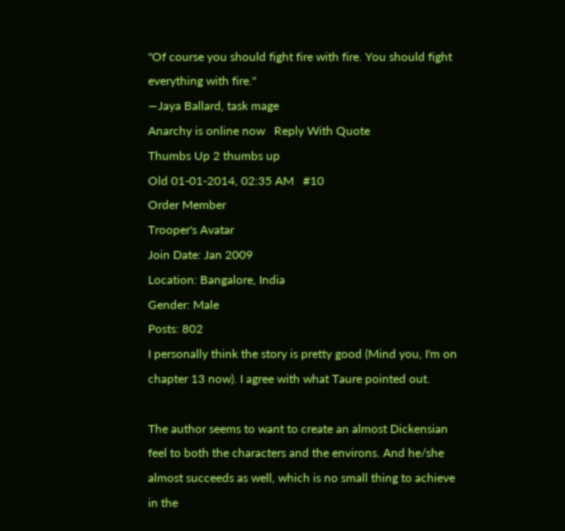"Of course you should fight fire with fire. You should fight everything with fire."
—Jaya Ballard, task mage
Anarchy is online now   Reply With Quote
Thumbs Up 2 thumbs up
Old 01-01-2014, 02:35 AM   #10
Order Member
Trooper's Avatar
Join Date: Jan 2009
Location: Bangalore, India
Gender: Male
Posts: 802
I personally think the story is pretty good (Mind you, I'm on chapter 13 now). I agree with what Taure pointed out.

The author seems to want to create an almost Dickensian feel to both the characters and the environs. And he/she almost succeeds as well, which is no small thing to achieve in the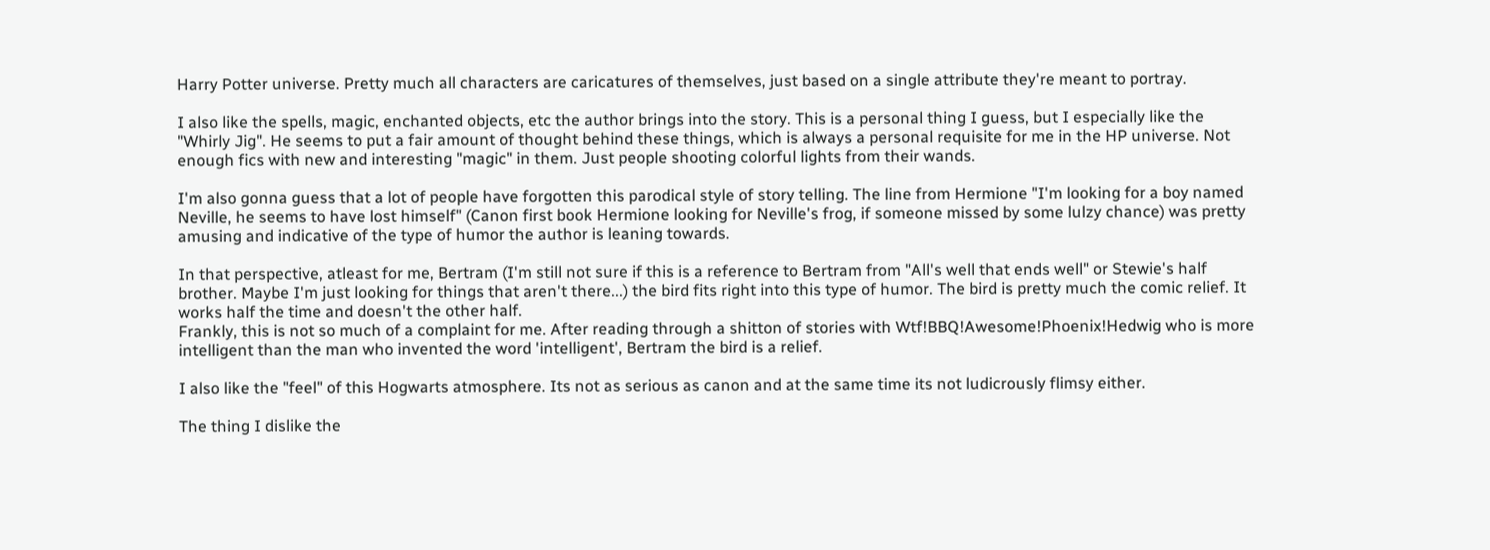Harry Potter universe. Pretty much all characters are caricatures of themselves, just based on a single attribute they're meant to portray.

I also like the spells, magic, enchanted objects, etc the author brings into the story. This is a personal thing I guess, but I especially like the "Whirly Jig". He seems to put a fair amount of thought behind these things, which is always a personal requisite for me in the HP universe. Not enough fics with new and interesting "magic" in them. Just people shooting colorful lights from their wands.

I'm also gonna guess that a lot of people have forgotten this parodical style of story telling. The line from Hermione "I'm looking for a boy named Neville, he seems to have lost himself" (Canon first book Hermione looking for Neville's frog, if someone missed by some lulzy chance) was pretty amusing and indicative of the type of humor the author is leaning towards.

In that perspective, atleast for me, Bertram (I'm still not sure if this is a reference to Bertram from "All's well that ends well" or Stewie's half brother. Maybe I'm just looking for things that aren't there...) the bird fits right into this type of humor. The bird is pretty much the comic relief. It works half the time and doesn't the other half.
Frankly, this is not so much of a complaint for me. After reading through a shitton of stories with Wtf!BBQ!Awesome!Phoenix!Hedwig who is more intelligent than the man who invented the word 'intelligent', Bertram the bird is a relief.

I also like the "feel" of this Hogwarts atmosphere. Its not as serious as canon and at the same time its not ludicrously flimsy either.

The thing I dislike the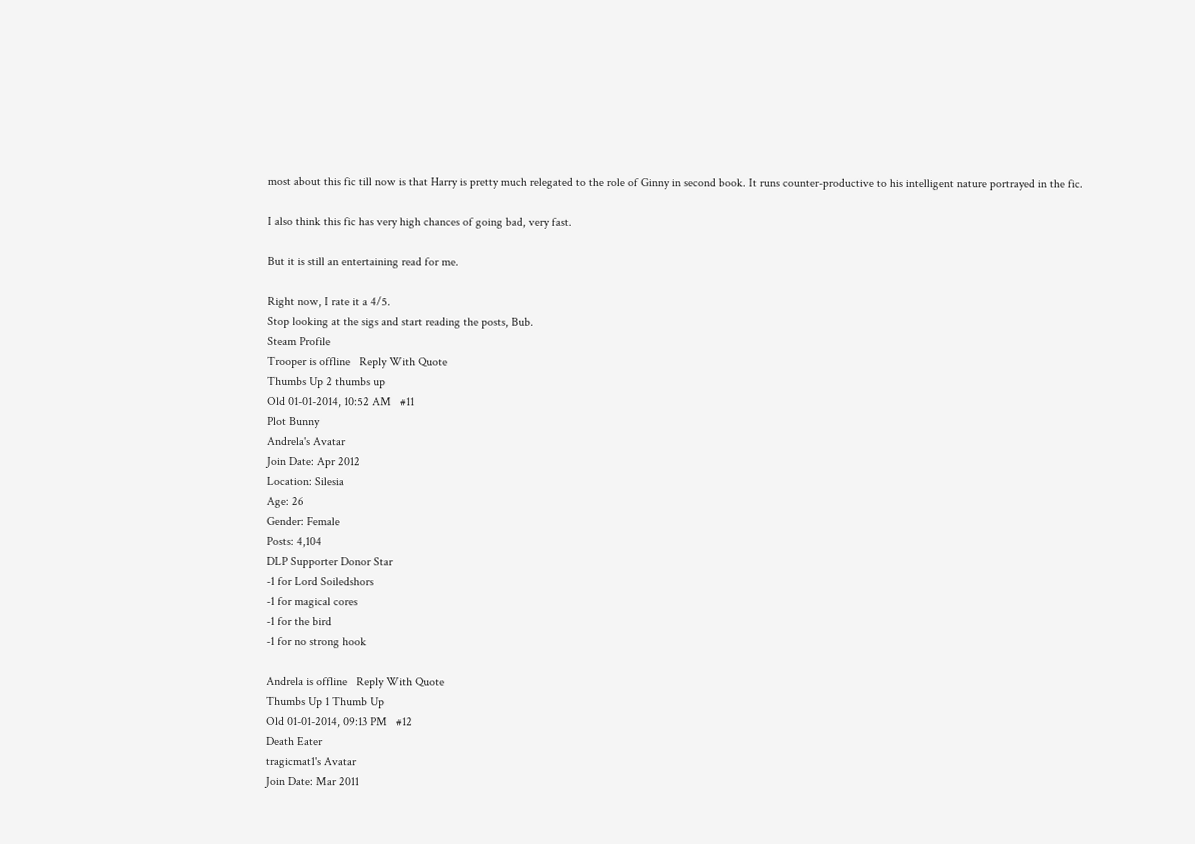most about this fic till now is that Harry is pretty much relegated to the role of Ginny in second book. It runs counter-productive to his intelligent nature portrayed in the fic.

I also think this fic has very high chances of going bad, very fast.

But it is still an entertaining read for me.

Right now, I rate it a 4/5.
Stop looking at the sigs and start reading the posts, Bub.
Steam Profile
Trooper is offline   Reply With Quote
Thumbs Up 2 thumbs up
Old 01-01-2014, 10:52 AM   #11
Plot Bunny
Andrela's Avatar
Join Date: Apr 2012
Location: Silesia
Age: 26
Gender: Female
Posts: 4,104
DLP Supporter Donor Star
-1 for Lord Soiledshors
-1 for magical cores
-1 for the bird
-1 for no strong hook

Andrela is offline   Reply With Quote
Thumbs Up 1 Thumb Up
Old 01-01-2014, 09:13 PM   #12
Death Eater
tragicmat1's Avatar
Join Date: Mar 2011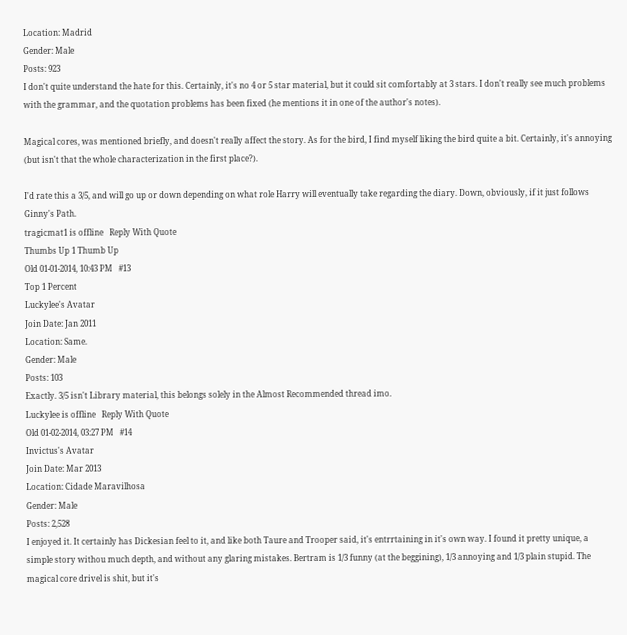Location: Madrid
Gender: Male
Posts: 923
I don't quite understand the hate for this. Certainly, it's no 4 or 5 star material, but it could sit comfortably at 3 stars. I don't really see much problems with the grammar, and the quotation problems has been fixed (he mentions it in one of the author's notes).

Magical cores, was mentioned briefly, and doesn't really affect the story. As for the bird, I find myself liking the bird quite a bit. Certainly, it's annoying (but isn't that the whole characterization in the first place?).

I'd rate this a 3/5, and will go up or down depending on what role Harry will eventually take regarding the diary. Down, obviously, if it just follows Ginny's Path.
tragicmat1 is offline   Reply With Quote
Thumbs Up 1 Thumb Up
Old 01-01-2014, 10:43 PM   #13
Top 1 Percent
Luckylee's Avatar
Join Date: Jan 2011
Location: Same.
Gender: Male
Posts: 103
Exactly. 3/5 isn't Library material, this belongs solely in the Almost Recommended thread imo.
Luckylee is offline   Reply With Quote
Old 01-02-2014, 03:27 PM   #14
Invictus's Avatar
Join Date: Mar 2013
Location: Cidade Maravilhosa
Gender: Male
Posts: 2,528
I enjoyed it. It certainly has Dickesian feel to it, and like both Taure and Trooper said, it's entrrtaining in it's own way. I found it pretty unique, a simple story withou much depth, and without any glaring mistakes. Bertram is 1/3 funny (at the beggining), 1/3 annoying and 1/3 plain stupid. The magical core drivel is shit, but it's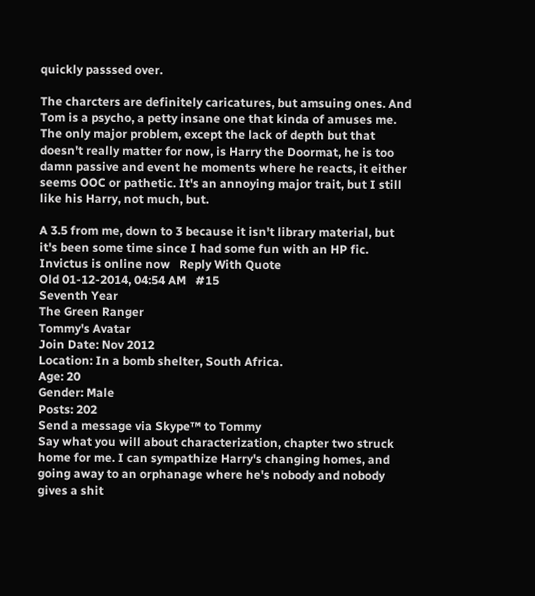quickly passsed over.

The charcters are definitely caricatures, but amsuing ones. And Tom is a psycho, a petty insane one that kinda of amuses me. The only major problem, except the lack of depth but that doesn't really matter for now, is Harry the Doormat, he is too damn passive and event he moments where he reacts, it either seems OOC or pathetic. It's an annoying major trait, but I still like his Harry, not much, but.

A 3.5 from me, down to 3 because it isn't library material, but it's been some time since I had some fun with an HP fic.
Invictus is online now   Reply With Quote
Old 01-12-2014, 04:54 AM   #15
Seventh Year
The Green Ranger
Tommy's Avatar
Join Date: Nov 2012
Location: In a bomb shelter, South Africa.
Age: 20
Gender: Male
Posts: 202
Send a message via Skype™ to Tommy
Say what you will about characterization, chapter two struck home for me. I can sympathize Harry's changing homes, and going away to an orphanage where he's nobody and nobody gives a shit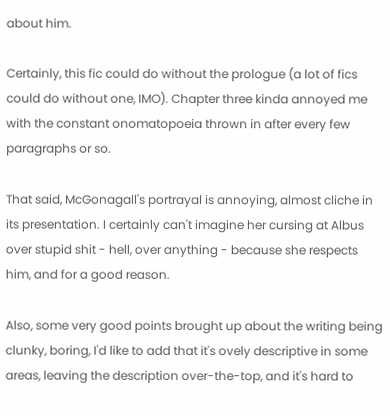about him.

Certainly, this fic could do without the prologue (a lot of fics could do without one, IMO). Chapter three kinda annoyed me with the constant onomatopoeia thrown in after every few paragraphs or so.

That said, McGonagall's portrayal is annoying, almost cliche in its presentation. I certainly can't imagine her cursing at Albus over stupid shit - hell, over anything - because she respects him, and for a good reason.

Also, some very good points brought up about the writing being clunky, boring, I'd like to add that it's ovely descriptive in some areas, leaving the description over-the-top, and it's hard to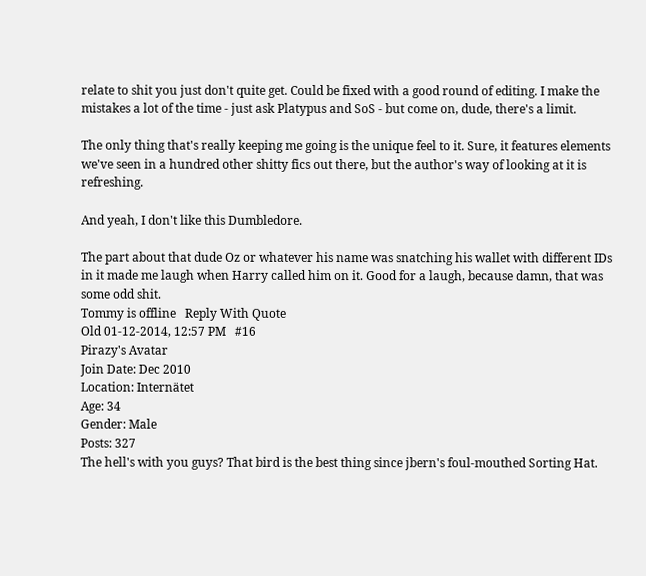relate to shit you just don't quite get. Could be fixed with a good round of editing. I make the mistakes a lot of the time - just ask Platypus and SoS - but come on, dude, there's a limit.

The only thing that's really keeping me going is the unique feel to it. Sure, it features elements we've seen in a hundred other shitty fics out there, but the author's way of looking at it is refreshing.

And yeah, I don't like this Dumbledore.

The part about that dude Oz or whatever his name was snatching his wallet with different IDs in it made me laugh when Harry called him on it. Good for a laugh, because damn, that was some odd shit.
Tommy is offline   Reply With Quote
Old 01-12-2014, 12:57 PM   #16
Pirazy's Avatar
Join Date: Dec 2010
Location: Internätet
Age: 34
Gender: Male
Posts: 327
The hell's with you guys? That bird is the best thing since jbern's foul-mouthed Sorting Hat.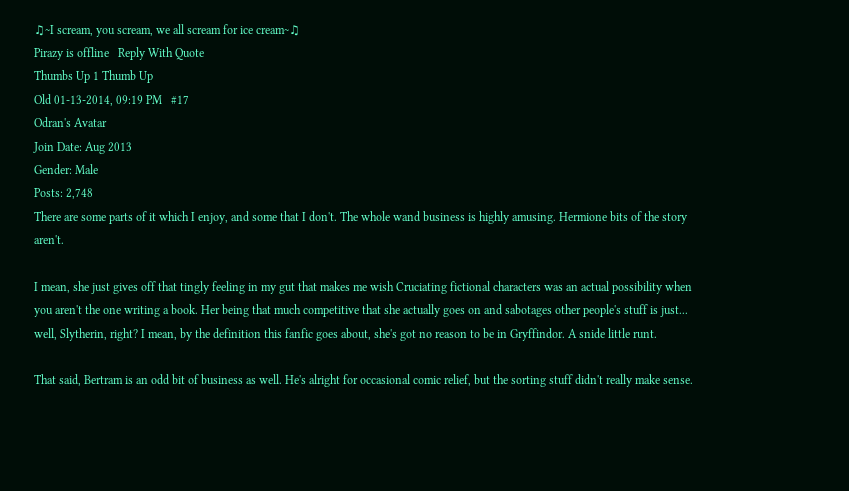♫~I scream, you scream, we all scream for ice cream~♫
Pirazy is offline   Reply With Quote
Thumbs Up 1 Thumb Up
Old 01-13-2014, 09:19 PM   #17
Odran's Avatar
Join Date: Aug 2013
Gender: Male
Posts: 2,748
There are some parts of it which I enjoy, and some that I don't. The whole wand business is highly amusing. Hermione bits of the story aren't.

I mean, she just gives off that tingly feeling in my gut that makes me wish Cruciating fictional characters was an actual possibility when you aren't the one writing a book. Her being that much competitive that she actually goes on and sabotages other people's stuff is just... well, Slytherin, right? I mean, by the definition this fanfic goes about, she's got no reason to be in Gryffindor. A snide little runt.

That said, Bertram is an odd bit of business as well. He's alright for occasional comic relief, but the sorting stuff didn't really make sense.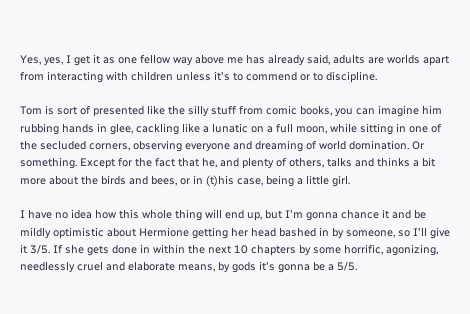Yes, yes, I get it as one fellow way above me has already said, adults are worlds apart from interacting with children unless it's to commend or to discipline.

Tom is sort of presented like the silly stuff from comic books, you can imagine him rubbing hands in glee, cackling like a lunatic on a full moon, while sitting in one of the secluded corners, observing everyone and dreaming of world domination. Or something. Except for the fact that he, and plenty of others, talks and thinks a bit more about the birds and bees, or in (t)his case, being a little girl.

I have no idea how this whole thing will end up, but I'm gonna chance it and be mildly optimistic about Hermione getting her head bashed in by someone, so I'll give it 3/5. If she gets done in within the next 10 chapters by some horrific, agonizing, needlessly cruel and elaborate means, by gods it's gonna be a 5/5.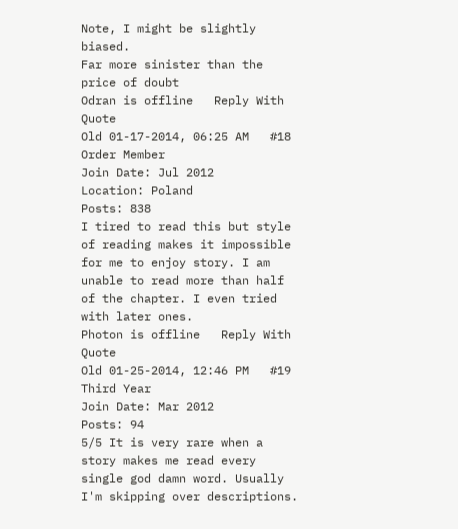Note, I might be slightly biased.
Far more sinister than the price of doubt
Odran is offline   Reply With Quote
Old 01-17-2014, 06:25 AM   #18
Order Member
Join Date: Jul 2012
Location: Poland
Posts: 838
I tired to read this but style of reading makes it impossible for me to enjoy story. I am unable to read more than half of the chapter. I even tried with later ones.
Photon is offline   Reply With Quote
Old 01-25-2014, 12:46 PM   #19
Third Year
Join Date: Mar 2012
Posts: 94
5/5 It is very rare when a story makes me read every single god damn word. Usually I'm skipping over descriptions.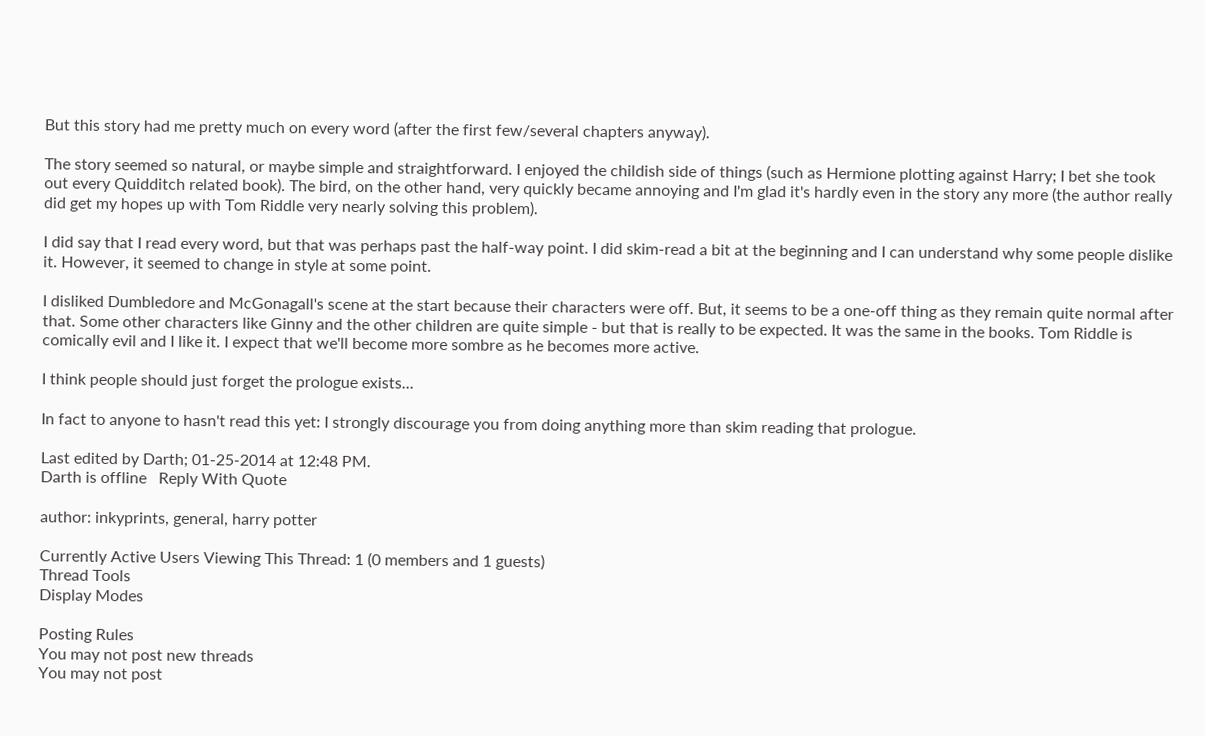But this story had me pretty much on every word (after the first few/several chapters anyway).

The story seemed so natural, or maybe simple and straightforward. I enjoyed the childish side of things (such as Hermione plotting against Harry; I bet she took out every Quidditch related book). The bird, on the other hand, very quickly became annoying and I'm glad it's hardly even in the story any more (the author really did get my hopes up with Tom Riddle very nearly solving this problem).

I did say that I read every word, but that was perhaps past the half-way point. I did skim-read a bit at the beginning and I can understand why some people dislike it. However, it seemed to change in style at some point.

I disliked Dumbledore and McGonagall's scene at the start because their characters were off. But, it seems to be a one-off thing as they remain quite normal after that. Some other characters like Ginny and the other children are quite simple - but that is really to be expected. It was the same in the books. Tom Riddle is comically evil and I like it. I expect that we'll become more sombre as he becomes more active.

I think people should just forget the prologue exists...

In fact to anyone to hasn't read this yet: I strongly discourage you from doing anything more than skim reading that prologue.

Last edited by Darth; 01-25-2014 at 12:48 PM.
Darth is offline   Reply With Quote

author: inkyprints, general, harry potter

Currently Active Users Viewing This Thread: 1 (0 members and 1 guests)
Thread Tools
Display Modes

Posting Rules
You may not post new threads
You may not post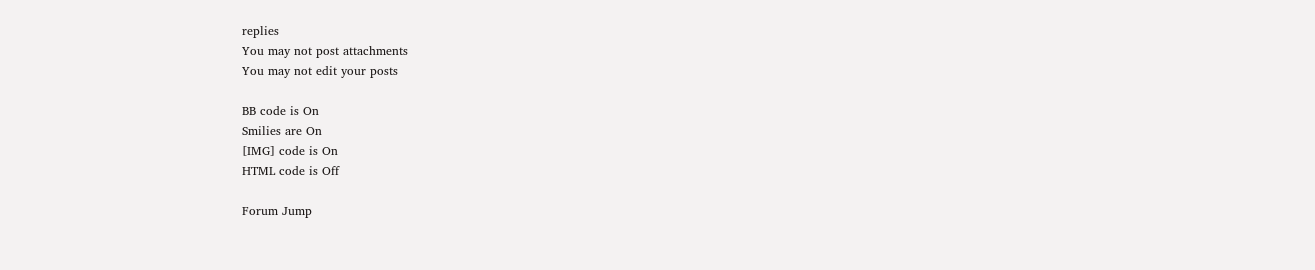replies
You may not post attachments
You may not edit your posts

BB code is On
Smilies are On
[IMG] code is On
HTML code is Off

Forum Jump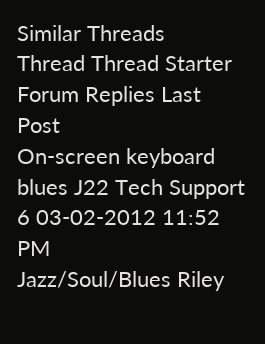Similar Threads
Thread Thread Starter Forum Replies Last Post
On-screen keyboard blues J22 Tech Support 6 03-02-2012 11:52 PM
Jazz/Soul/Blues Riley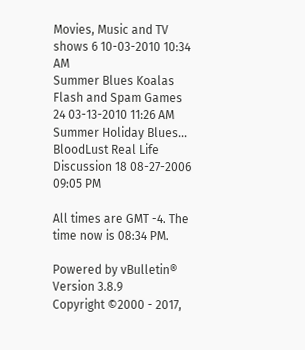Movies, Music and TV shows 6 10-03-2010 10:34 AM
Summer Blues Koalas Flash and Spam Games 24 03-13-2010 11:26 AM
Summer Holiday Blues... BloodLust Real Life Discussion 18 08-27-2006 09:05 PM

All times are GMT -4. The time now is 08:34 PM.

Powered by vBulletin® Version 3.8.9
Copyright ©2000 - 2017,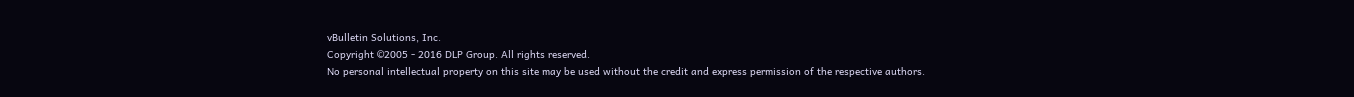vBulletin Solutions, Inc.
Copyright ©2005 - 2016 DLP Group. All rights reserved.
No personal intellectual property on this site may be used without the credit and express permission of the respective authors.